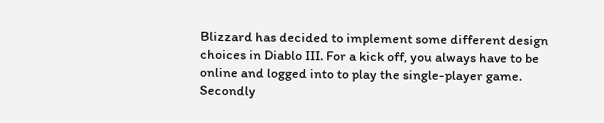Blizzard has decided to implement some different design choices in Diablo III. For a kick off, you always have to be online and logged into to play the single-player game. Secondly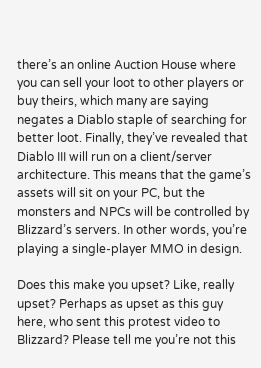there’s an online Auction House where you can sell your loot to other players or buy theirs, which many are saying negates a Diablo staple of searching for better loot. Finally, they’ve revealed that Diablo III will run on a client/server architecture. This means that the game’s assets will sit on your PC, but the monsters and NPCs will be controlled by Blizzard’s servers. In other words, you’re playing a single-player MMO in design.

Does this make you upset? Like, really upset? Perhaps as upset as this guy here, who sent this protest video to Blizzard? Please tell me you’re not this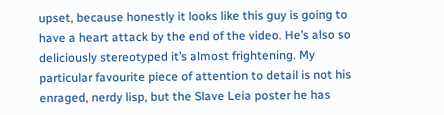upset, because honestly it looks like this guy is going to have a heart attack by the end of the video. He’s also so deliciously stereotyped it’s almost frightening. My particular favourite piece of attention to detail is not his enraged, nerdy lisp, but the Slave Leia poster he has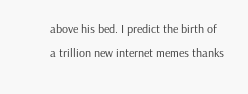above his bed. I predict the birth of a trillion new internet memes thanks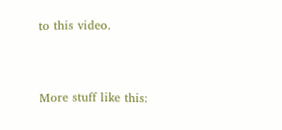to this video.


More stuff like this: